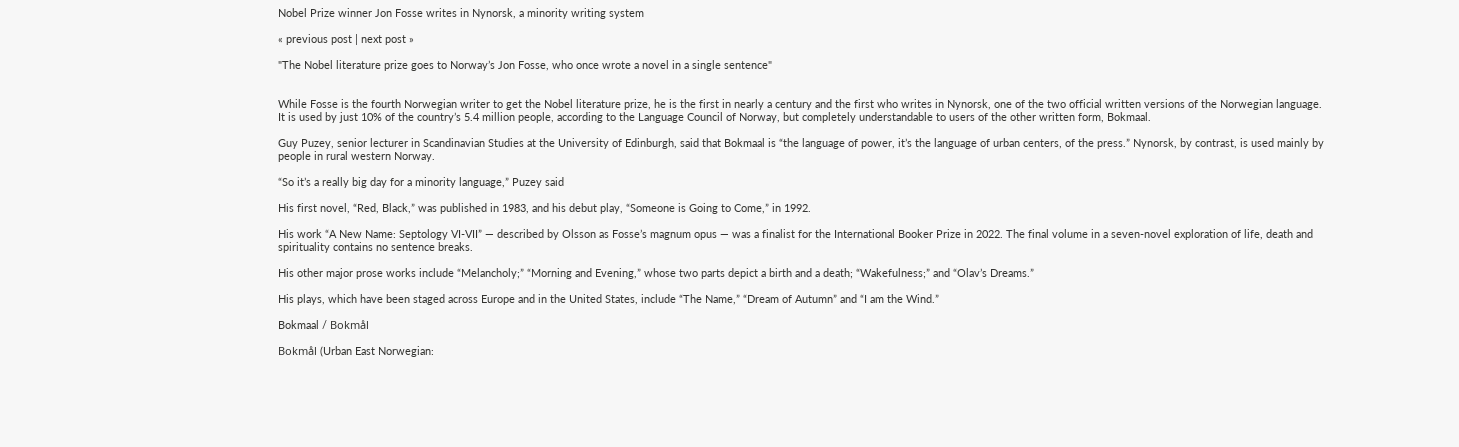Nobel Prize winner Jon Fosse writes in Nynorsk, a minority writing system

« previous post | next post »

"The Nobel literature prize goes to Norway’s Jon Fosse, who once wrote a novel in a single sentence"


While Fosse is the fourth Norwegian writer to get the Nobel literature prize, he is the first in nearly a century and the first who writes in Nynorsk, one of the two official written versions of the Norwegian language. It is used by just 10% of the country’s 5.4 million people, according to the Language Council of Norway, but completely understandable to users of the other written form, Bokmaal.

Guy Puzey, senior lecturer in Scandinavian Studies at the University of Edinburgh, said that Bokmaal is “the language of power, it’s the language of urban centers, of the press.” Nynorsk, by contrast, is used mainly by people in rural western Norway.

“So it’s a really big day for a minority language,” Puzey said

His first novel, “Red, Black,” was published in 1983, and his debut play, “Someone is Going to Come,” in 1992.

His work “A New Name: Septology VI-VII” — described by Olsson as Fosse’s magnum opus — was a finalist for the International Booker Prize in 2022. The final volume in a seven-novel exploration of life, death and spirituality contains no sentence breaks.

His other major prose works include “Melancholy;” “Morning and Evening,” whose two parts depict a birth and a death; “Wakefulness;” and “Olav’s Dreams.”

His plays, which have been staged across Europe and in the United States, include “The Name,” “Dream of Autumn” and “I am the Wind.”

Bokmaal / Bokmål

Bokmål (Urban East Norwegian: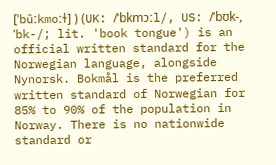[ˈbûːkmoːɫ] ) (UK: /ˈbkmɔːl/, US: /ˈbʊk-, ˈbk-/; lit. 'book tongue') is an official written standard for the Norwegian language, alongside Nynorsk. Bokmål is the preferred written standard of Norwegian for 85% to 90% of the population in Norway. There is no nationwide standard or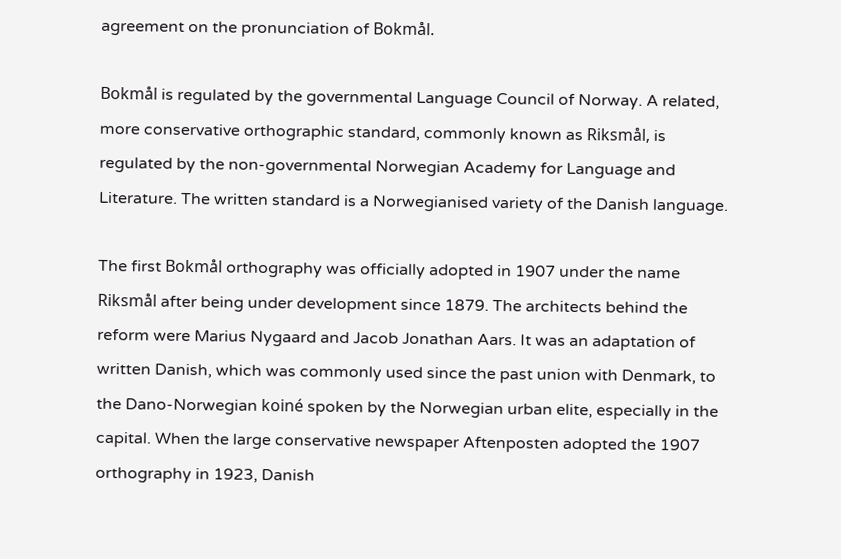agreement on the pronunciation of Bokmål.

Bokmål is regulated by the governmental Language Council of Norway. A related, more conservative orthographic standard, commonly known as Riksmål, is regulated by the non-governmental Norwegian Academy for Language and Literature. The written standard is a Norwegianised variety of the Danish language.

The first Bokmål orthography was officially adopted in 1907 under the name Riksmål after being under development since 1879. The architects behind the reform were Marius Nygaard and Jacob Jonathan Aars. It was an adaptation of written Danish, which was commonly used since the past union with Denmark, to the Dano-Norwegian koiné spoken by the Norwegian urban elite, especially in the capital. When the large conservative newspaper Aftenposten adopted the 1907 orthography in 1923, Danish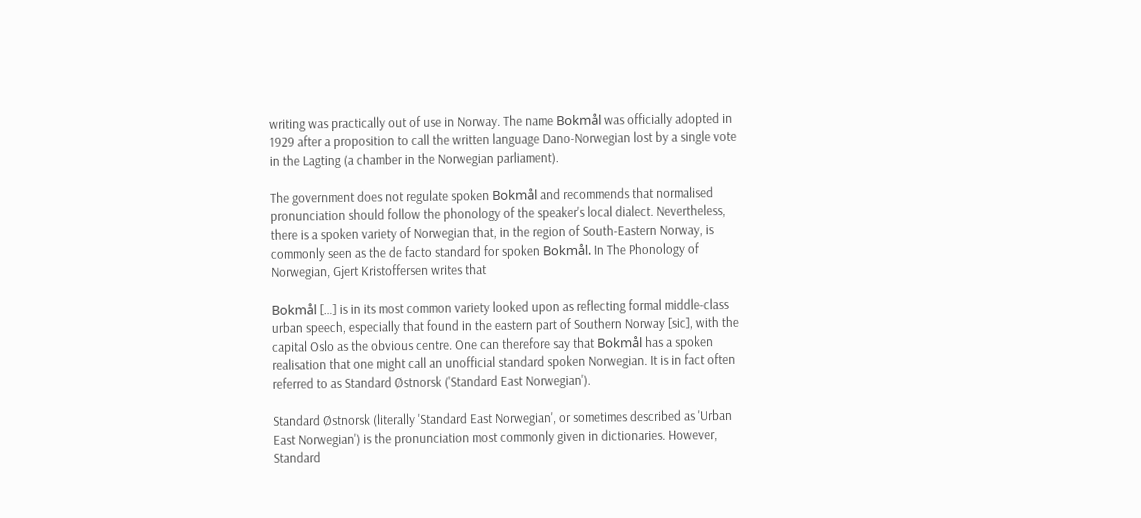writing was practically out of use in Norway. The name Bokmål was officially adopted in 1929 after a proposition to call the written language Dano-Norwegian lost by a single vote in the Lagting (a chamber in the Norwegian parliament).

The government does not regulate spoken Bokmål and recommends that normalised pronunciation should follow the phonology of the speaker's local dialect. Nevertheless, there is a spoken variety of Norwegian that, in the region of South-Eastern Norway, is commonly seen as the de facto standard for spoken Bokmål. In The Phonology of Norwegian, Gjert Kristoffersen writes that

Bokmål […] is in its most common variety looked upon as reflecting formal middle-class urban speech, especially that found in the eastern part of Southern Norway [sic], with the capital Oslo as the obvious centre. One can therefore say that Bokmål has a spoken realisation that one might call an unofficial standard spoken Norwegian. It is in fact often referred to as Standard Østnorsk ('Standard East Norwegian').

Standard Østnorsk (literally 'Standard East Norwegian', or sometimes described as 'Urban East Norwegian') is the pronunciation most commonly given in dictionaries. However, Standard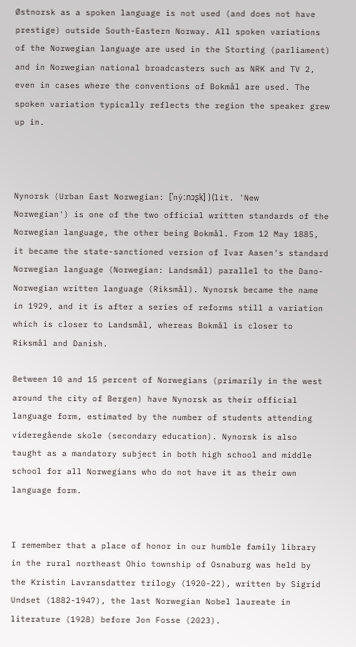Østnorsk as a spoken language is not used (and does not have prestige) outside South-Eastern Norway. All spoken variations of the Norwegian language are used in the Storting (parliament) and in Norwegian national broadcasters such as NRK and TV 2, even in cases where the conventions of Bokmål are used. The spoken variation typically reflects the region the speaker grew up in.



Nynorsk (Urban East Norwegian: [ˈnỳːnɔʂk] ) (lit. 'New Norwegian') is one of the two official written standards of the Norwegian language, the other being Bokmål. From 12 May 1885, it became the state-sanctioned version of Ivar Aasen's standard Norwegian language (Norwegian: Landsmål) parallel to the Dano-Norwegian written language (Riksmål). Nynorsk became the name in 1929, and it is after a series of reforms still a variation which is closer to Landsmål, whereas Bokmål is closer to Riksmål and Danish.

Between 10 and 15 percent of Norwegians (primarily in the west around the city of Bergen) have Nynorsk as their official language form, estimated by the number of students attending videregående skole (secondary education). Nynorsk is also taught as a mandatory subject in both high school and middle school for all Norwegians who do not have it as their own language form.


I remember that a place of honor in our humble family library in the rural northeast Ohio township of Osnaburg was held by the Kristin Lavransdatter trilogy (1920-22), written by Sigrid Undset (1882-1947), the last Norwegian Nobel laureate in literature (1928) before Jon Fosse (2023).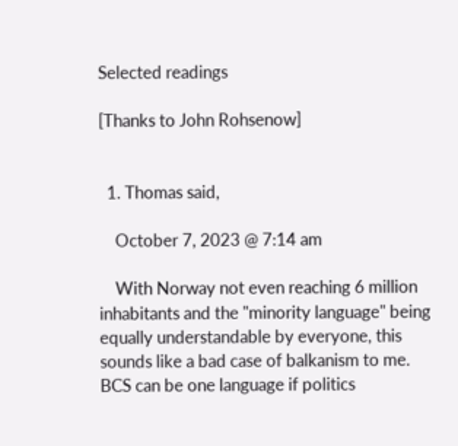Selected readings

[Thanks to John Rohsenow]


  1. Thomas said,

    October 7, 2023 @ 7:14 am

    With Norway not even reaching 6 million inhabitants and the "minority language" being equally understandable by everyone, this sounds like a bad case of balkanism to me. BCS can be one language if politics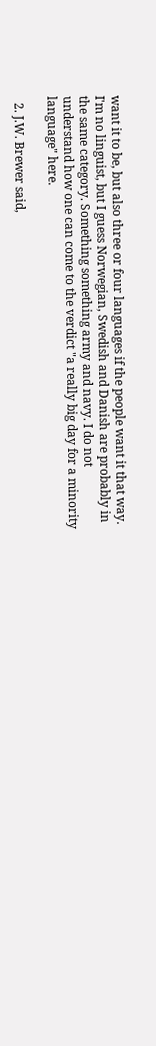want it to be, but also three or four languages if the people want it that way. I'm no linguist, but I guess Norwegian, Swedish and Danish are probably in the same category. Something something army and navy. I do not understand how one can come to the verdict "a really big day for a minority language" here.

  2. J.W. Brewer said,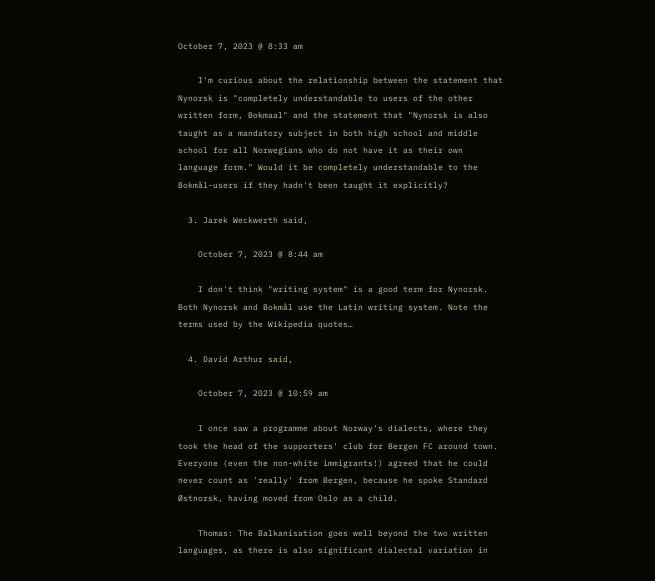October 7, 2023 @ 8:33 am

    I'm curious about the relationship between the statement that Nynorsk is "completely understandable to users of the other written form, Bokmaal" and the statement that "Nynorsk is also taught as a mandatory subject in both high school and middle school for all Norwegians who do not have it as their own language form." Would it be completely understandable to the Bokmål-users if they hadn't been taught it explicitly?

  3. Jarek Weckwerth said,

    October 7, 2023 @ 8:44 am

    I don't think "writing system" is a good term for Nynorsk. Both Nynorsk and Bokmål use the Latin writing system. Note the terms used by the Wikipedia quotes…

  4. David Arthur said,

    October 7, 2023 @ 10:59 am

    I once saw a programme about Norway's dialects, where they took the head of the supporters' club for Bergen FC around town. Everyone (even the non-white immigrants!) agreed that he could never count as 'really' from Bergen, because he spoke Standard Østnorsk, having moved from Oslo as a child.

    Thomas: The Balkanisation goes well beyond the two written languages, as there is also significant dialectal variation in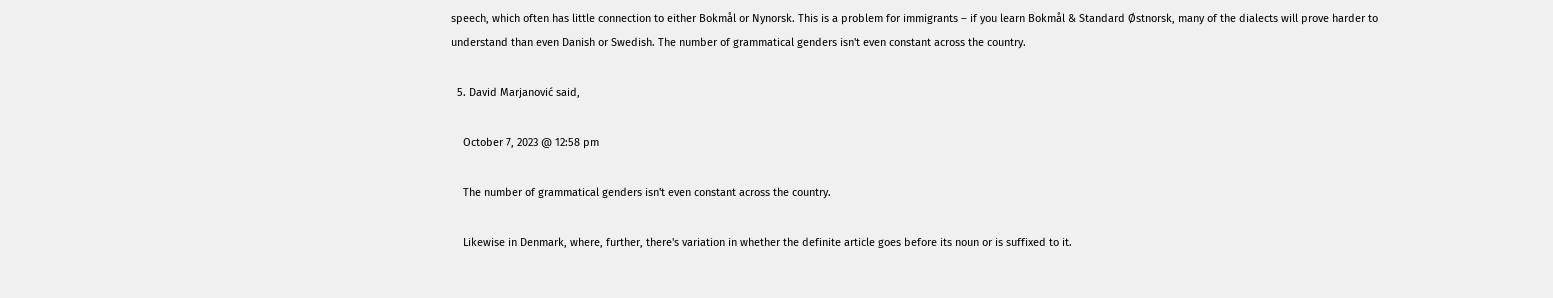speech, which often has little connection to either Bokmål or Nynorsk. This is a problem for immigrants – if you learn Bokmål & Standard Østnorsk, many of the dialects will prove harder to understand than even Danish or Swedish. The number of grammatical genders isn't even constant across the country.

  5. David Marjanović said,

    October 7, 2023 @ 12:58 pm

    The number of grammatical genders isn't even constant across the country.

    Likewise in Denmark, where, further, there's variation in whether the definite article goes before its noun or is suffixed to it.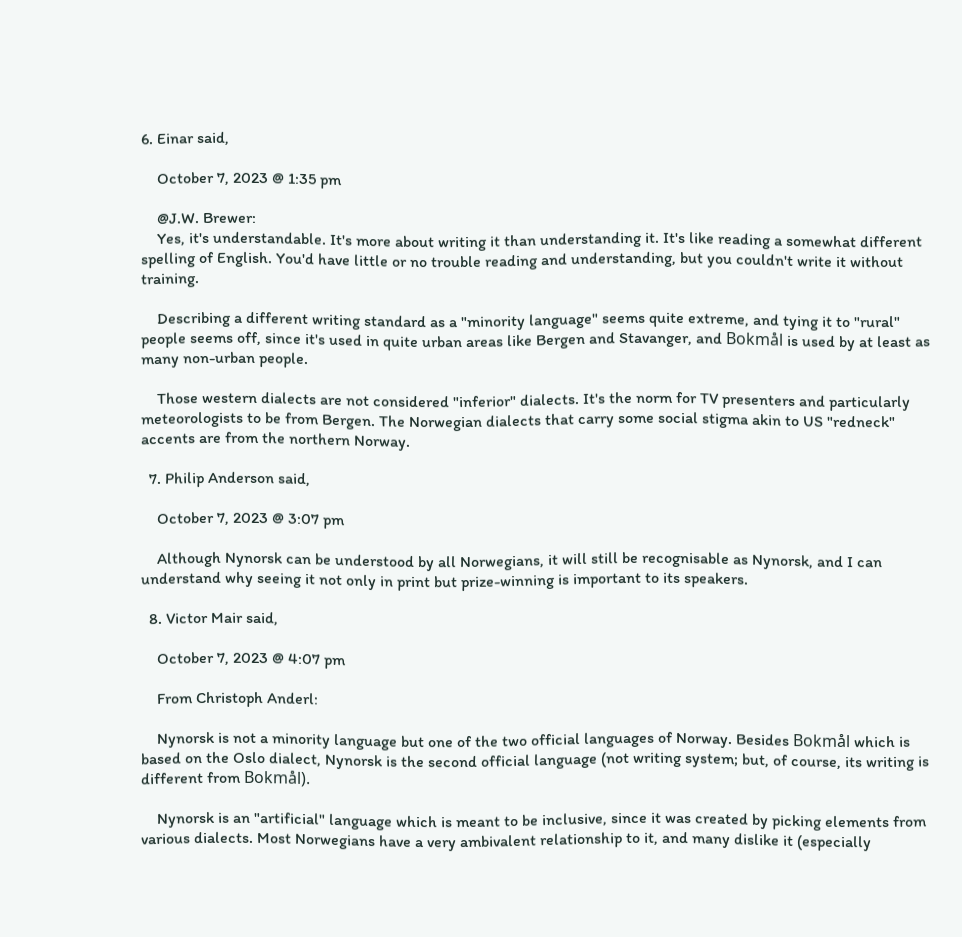6. Einar said,

    October 7, 2023 @ 1:35 pm

    @J.W. Brewer:
    Yes, it's understandable. It's more about writing it than understanding it. It's like reading a somewhat different spelling of English. You'd have little or no trouble reading and understanding, but you couldn't write it without training.

    Describing a different writing standard as a "minority language" seems quite extreme, and tying it to "rural" people seems off, since it's used in quite urban areas like Bergen and Stavanger, and Bokmål is used by at least as many non-urban people.

    Those western dialects are not considered "inferior" dialects. It's the norm for TV presenters and particularly meteorologists to be from Bergen. The Norwegian dialects that carry some social stigma akin to US "redneck" accents are from the northern Norway.

  7. Philip Anderson said,

    October 7, 2023 @ 3:07 pm

    Although Nynorsk can be understood by all Norwegians, it will still be recognisable as Nynorsk, and I can understand why seeing it not only in print but prize-winning is important to its speakers.

  8. Victor Mair said,

    October 7, 2023 @ 4:07 pm

    From Christoph Anderl:

    Nynorsk is not a minority language but one of the two official languages of Norway. Besides Bokmål which is based on the Oslo dialect, Nynorsk is the second official language (not writing system; but, of course, its writing is different from Bokmål).

    Nynorsk is an "artificial" language which is meant to be inclusive, since it was created by picking elements from various dialects. Most Norwegians have a very ambivalent relationship to it, and many dislike it (especially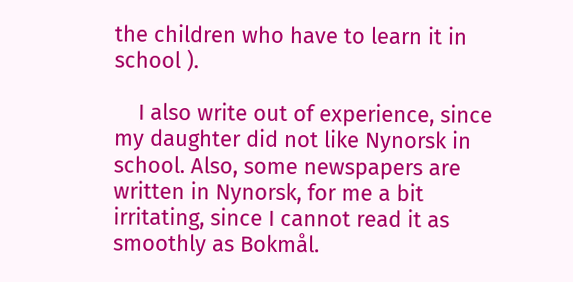the children who have to learn it in school ).

    I also write out of experience, since my daughter did not like Nynorsk in school. Also, some newspapers are written in Nynorsk, for me a bit irritating, since I cannot read it as smoothly as Bokmål.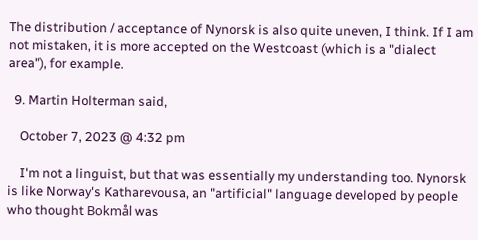The distribution / acceptance of Nynorsk is also quite uneven, I think. If I am not mistaken, it is more accepted on the Westcoast (which is a "dialect area"), for example.

  9. Martin Holterman said,

    October 7, 2023 @ 4:32 pm

    I'm not a linguist, but that was essentially my understanding too. Nynorsk is like Norway's Katharevousa, an "artificial" language developed by people who thought Bokmål was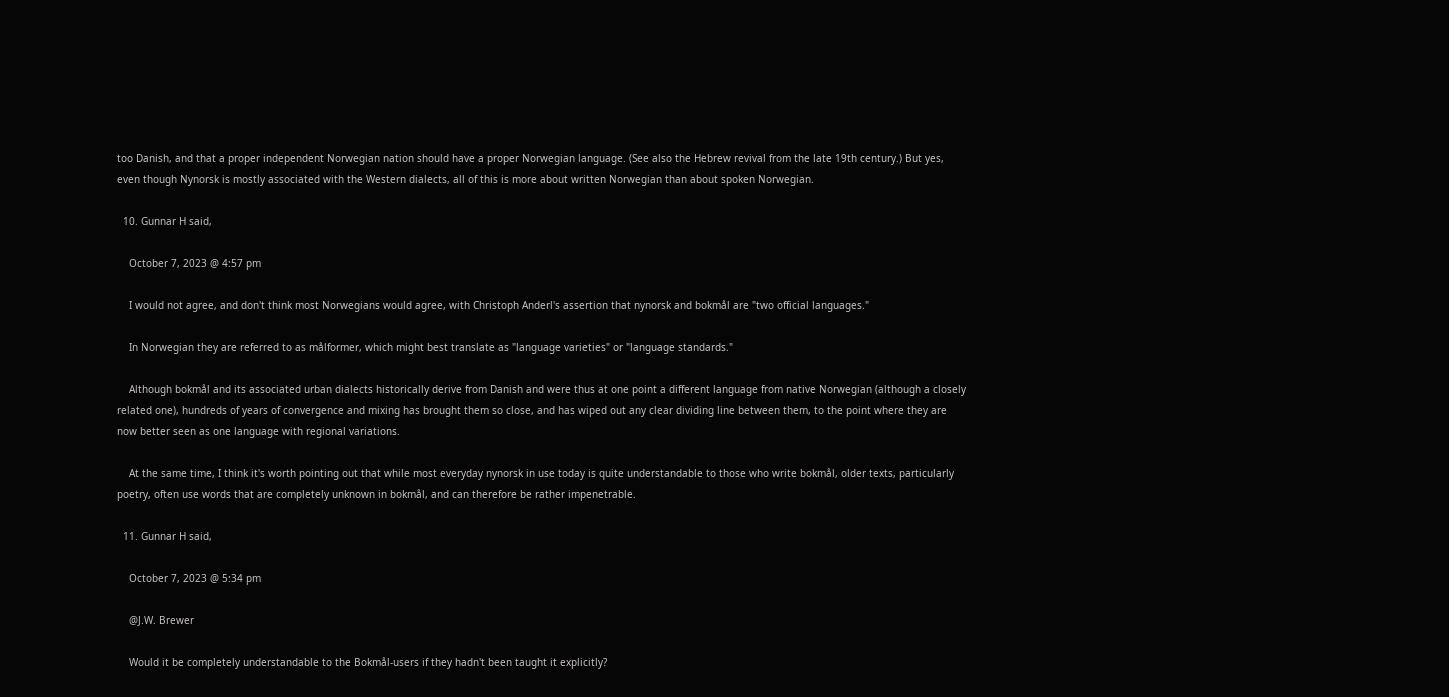too Danish, and that a proper independent Norwegian nation should have a proper Norwegian language. (See also the Hebrew revival from the late 19th century.) But yes, even though Nynorsk is mostly associated with the Western dialects, all of this is more about written Norwegian than about spoken Norwegian.

  10. Gunnar H said,

    October 7, 2023 @ 4:57 pm

    I would not agree, and don't think most Norwegians would agree, with Christoph Anderl's assertion that nynorsk and bokmål are "two official languages."

    In Norwegian they are referred to as målformer, which might best translate as "language varieties" or "language standards."

    Although bokmål and its associated urban dialects historically derive from Danish and were thus at one point a different language from native Norwegian (although a closely related one), hundreds of years of convergence and mixing has brought them so close, and has wiped out any clear dividing line between them, to the point where they are now better seen as one language with regional variations.

    At the same time, I think it's worth pointing out that while most everyday nynorsk in use today is quite understandable to those who write bokmål, older texts, particularly poetry, often use words that are completely unknown in bokmål, and can therefore be rather impenetrable.

  11. Gunnar H said,

    October 7, 2023 @ 5:34 pm

    @J.W. Brewer

    Would it be completely understandable to the Bokmål-users if they hadn't been taught it explicitly?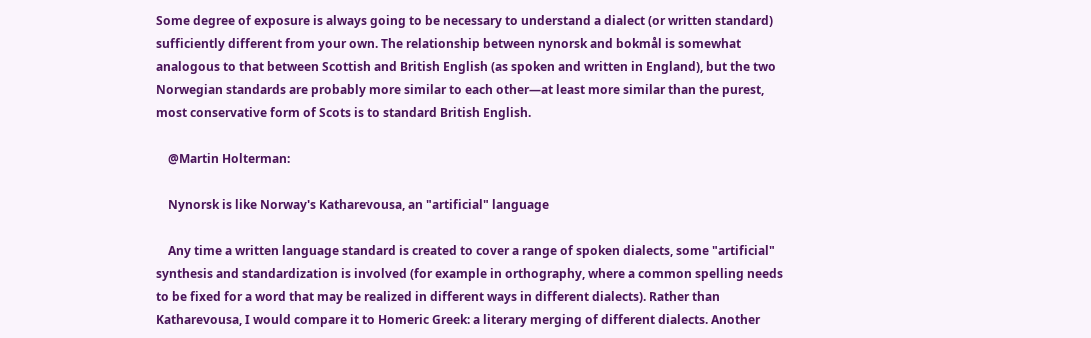Some degree of exposure is always going to be necessary to understand a dialect (or written standard) sufficiently different from your own. The relationship between nynorsk and bokmål is somewhat analogous to that between Scottish and British English (as spoken and written in England), but the two Norwegian standards are probably more similar to each other—at least more similar than the purest, most conservative form of Scots is to standard British English.

    @Martin Holterman:

    Nynorsk is like Norway's Katharevousa, an "artificial" language

    Any time a written language standard is created to cover a range of spoken dialects, some "artificial" synthesis and standardization is involved (for example in orthography, where a common spelling needs to be fixed for a word that may be realized in different ways in different dialects). Rather than Katharevousa, I would compare it to Homeric Greek: a literary merging of different dialects. Another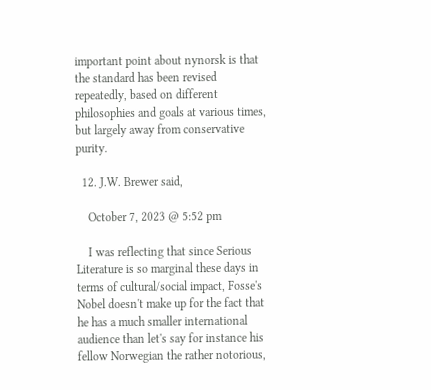important point about nynorsk is that the standard has been revised repeatedly, based on different philosophies and goals at various times, but largely away from conservative purity.

  12. J.W. Brewer said,

    October 7, 2023 @ 5:52 pm

    I was reflecting that since Serious Literature is so marginal these days in terms of cultural/social impact, Fosse's Nobel doesn't make up for the fact that he has a much smaller international audience than let's say for instance his fellow Norwegian the rather notorious,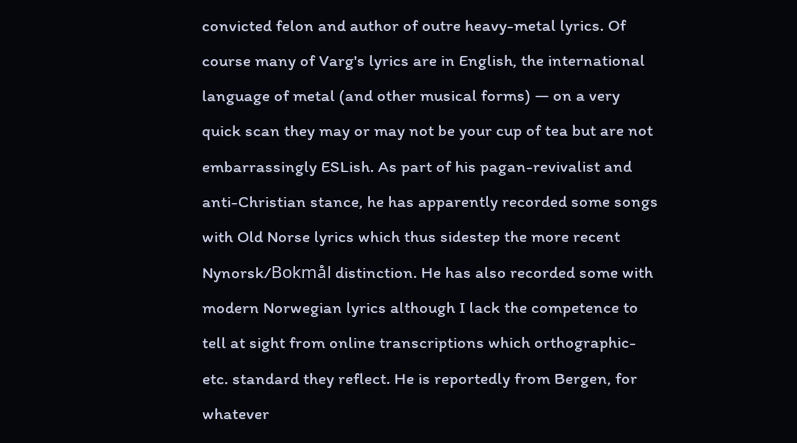convicted felon and author of outre heavy-metal lyrics. Of course many of Varg's lyrics are in English, the international language of metal (and other musical forms) — on a very quick scan they may or may not be your cup of tea but are not embarrassingly ESLish. As part of his pagan-revivalist and anti-Christian stance, he has apparently recorded some songs with Old Norse lyrics which thus sidestep the more recent Nynorsk/Bokmål distinction. He has also recorded some with modern Norwegian lyrics although I lack the competence to tell at sight from online transcriptions which orthographic-etc. standard they reflect. He is reportedly from Bergen, for whatever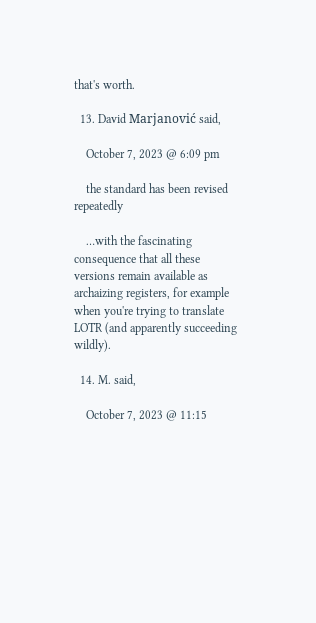that's worth.

  13. David Marjanović said,

    October 7, 2023 @ 6:09 pm

    the standard has been revised repeatedly

    …with the fascinating consequence that all these versions remain available as archaizing registers, for example when you're trying to translate LOTR (and apparently succeeding wildly).

  14. M. said,

    October 7, 2023 @ 11:15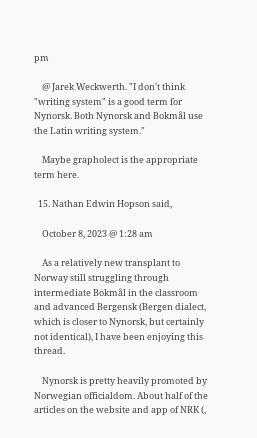pm

    @ Jarek Weckwerth. "I don't think "writing system" is a good term for Nynorsk. Both Nynorsk and Bokmål use the Latin writing system."

    Maybe grapholect is the appropriate term here.

  15. Nathan Edwin Hopson said,

    October 8, 2023 @ 1:28 am

    As a relatively new transplant to Norway still struggling through intermediate Bokmål in the classroom and advanced Bergensk (Bergen dialect, which is closer to Nynorsk, but certainly not identical), I have been enjoying this thread.

    Nynorsk is pretty heavily promoted by Norwegian officialdom. About half of the articles on the website and app of NRK (,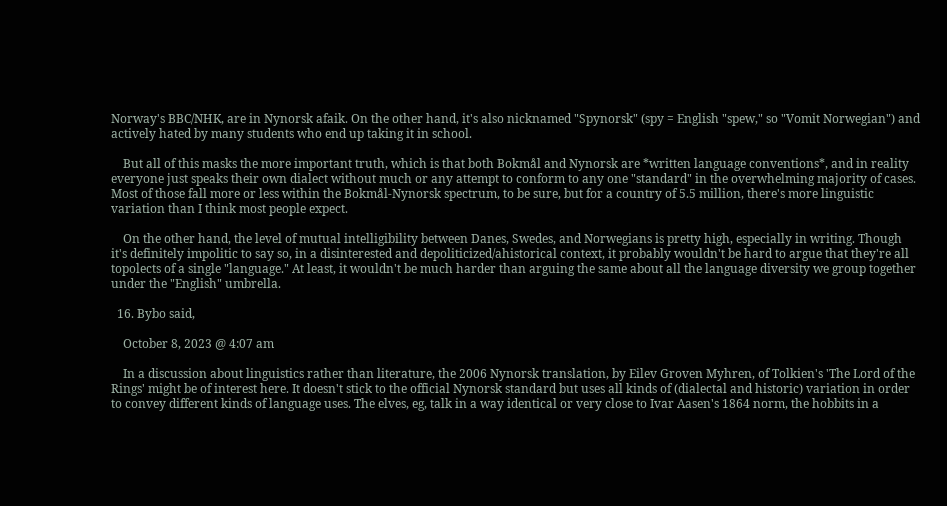Norway's BBC/NHK, are in Nynorsk afaik. On the other hand, it's also nicknamed "Spynorsk" (spy = English "spew," so "Vomit Norwegian") and actively hated by many students who end up taking it in school.

    But all of this masks the more important truth, which is that both Bokmål and Nynorsk are *written language conventions*, and in reality everyone just speaks their own dialect without much or any attempt to conform to any one "standard" in the overwhelming majority of cases. Most of those fall more or less within the Bokmål-Nynorsk spectrum, to be sure, but for a country of 5.5 million, there's more linguistic variation than I think most people expect.

    On the other hand, the level of mutual intelligibility between Danes, Swedes, and Norwegians is pretty high, especially in writing. Though it's definitely impolitic to say so, in a disinterested and depoliticized/ahistorical context, it probably wouldn't be hard to argue that they're all topolects of a single "language." At least, it wouldn't be much harder than arguing the same about all the language diversity we group together under the "English" umbrella.

  16. Bybo said,

    October 8, 2023 @ 4:07 am

    In a discussion about linguistics rather than literature, the 2006 Nynorsk translation, by Eilev Groven Myhren, of Tolkien's 'The Lord of the Rings' might be of interest here. It doesn't stick to the official Nynorsk standard but uses all kinds of (dialectal and historic) variation in order to convey different kinds of language uses. The elves, eg, talk in a way identical or very close to Ivar Aasen's 1864 norm, the hobbits in a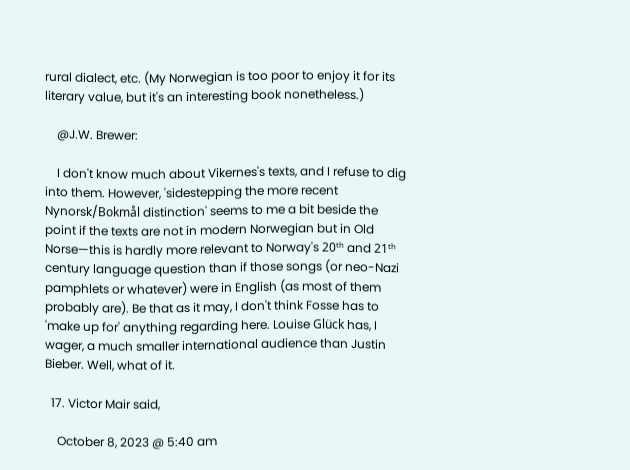rural dialect, etc. (My Norwegian is too poor to enjoy it for its literary value, but it's an interesting book nonetheless.)

    @J.W. Brewer:

    I don't know much about Vikernes's texts, and I refuse to dig into them. However, 'sidestepping the more recent Nynorsk/Bokmål distinction' seems to me a bit beside the point if the texts are not in modern Norwegian but in Old Norse—this is hardly more relevant to Norway's 20ᵗʰ and 21ᵗʰ century language question than if those songs (or neo-Nazi pamphlets or whatever) were in English (as most of them probably are). Be that as it may, I don't think Fosse has to 'make up for' anything regarding here. Louise Glück has, I wager, a much smaller international audience than Justin Bieber. Well, what of it.

  17. Victor Mair said,

    October 8, 2023 @ 5:40 am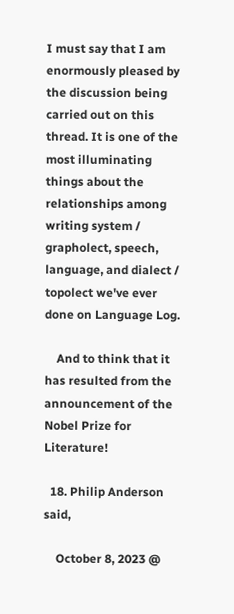I must say that I am enormously pleased by the discussion being carried out on this thread. It is one of the most illuminating things about the relationships among writing system / grapholect, speech, language, and dialect / topolect we've ever done on Language Log.

    And to think that it has resulted from the announcement of the Nobel Prize for Literature!

  18. Philip Anderson said,

    October 8, 2023 @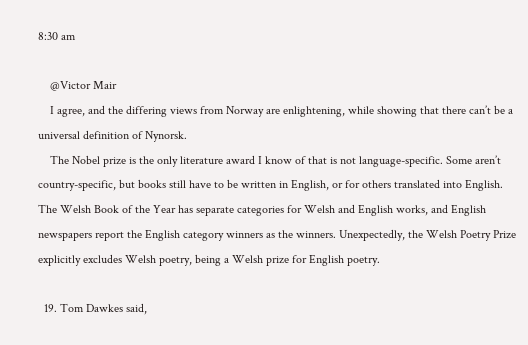8:30 am

    @Victor Mair
    I agree, and the differing views from Norway are enlightening, while showing that there can’t be a universal definition of Nynorsk.
    The Nobel prize is the only literature award I know of that is not language-specific. Some aren’t country-specific, but books still have to be written in English, or for others translated into English. The Welsh Book of the Year has separate categories for Welsh and English works, and English newspapers report the English category winners as the winners. Unexpectedly, the Welsh Poetry Prize explicitly excludes Welsh poetry, being a Welsh prize for English poetry.

  19. Tom Dawkes said,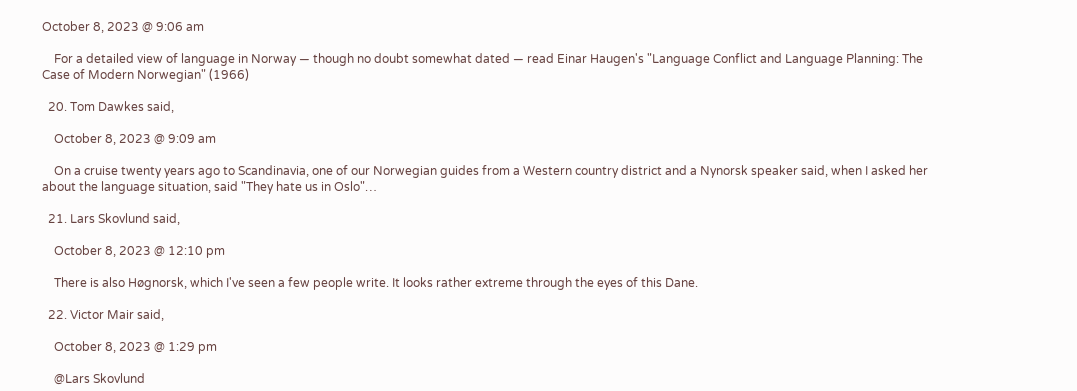October 8, 2023 @ 9:06 am

    For a detailed view of language in Norway — though no doubt somewhat dated — read Einar Haugen's "Language Conflict and Language Planning: The Case of Modern Norwegian" (1966)

  20. Tom Dawkes said,

    October 8, 2023 @ 9:09 am

    On a cruise twenty years ago to Scandinavia, one of our Norwegian guides from a Western country district and a Nynorsk speaker said, when I asked her about the language situation, said "They hate us in Oslo"…

  21. Lars Skovlund said,

    October 8, 2023 @ 12:10 pm

    There is also Høgnorsk, which I've seen a few people write. It looks rather extreme through the eyes of this Dane.

  22. Victor Mair said,

    October 8, 2023 @ 1:29 pm

    @Lars Skovlund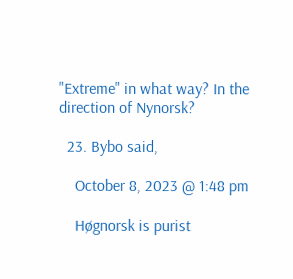"Extreme" in what way? In the direction of Nynorsk?

  23. Bybo said,

    October 8, 2023 @ 1:48 pm

    Høgnorsk is purist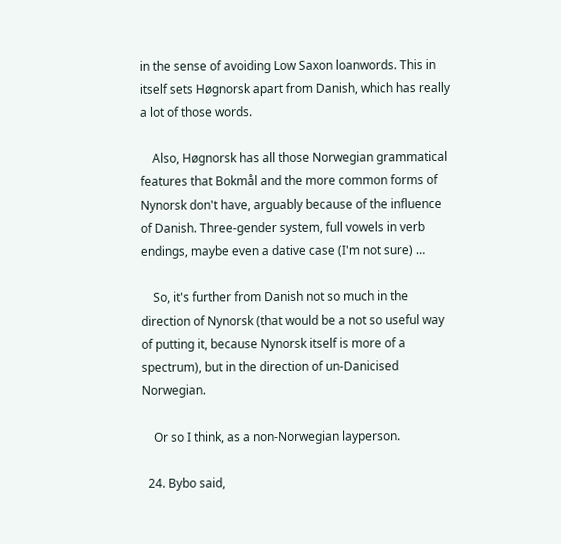in the sense of avoiding Low Saxon loanwords. This in itself sets Høgnorsk apart from Danish, which has really a lot of those words.

    Also, Høgnorsk has all those Norwegian grammatical features that Bokmål and the more common forms of Nynorsk don't have, arguably because of the influence of Danish. Three-gender system, full vowels in verb endings, maybe even a dative case (I'm not sure) …

    So, it's further from Danish not so much in the direction of Nynorsk (that would be a not so useful way of putting it, because Nynorsk itself is more of a spectrum), but in the direction of un-Danicised Norwegian.

    Or so I think, as a non-Norwegian layperson.

  24. Bybo said,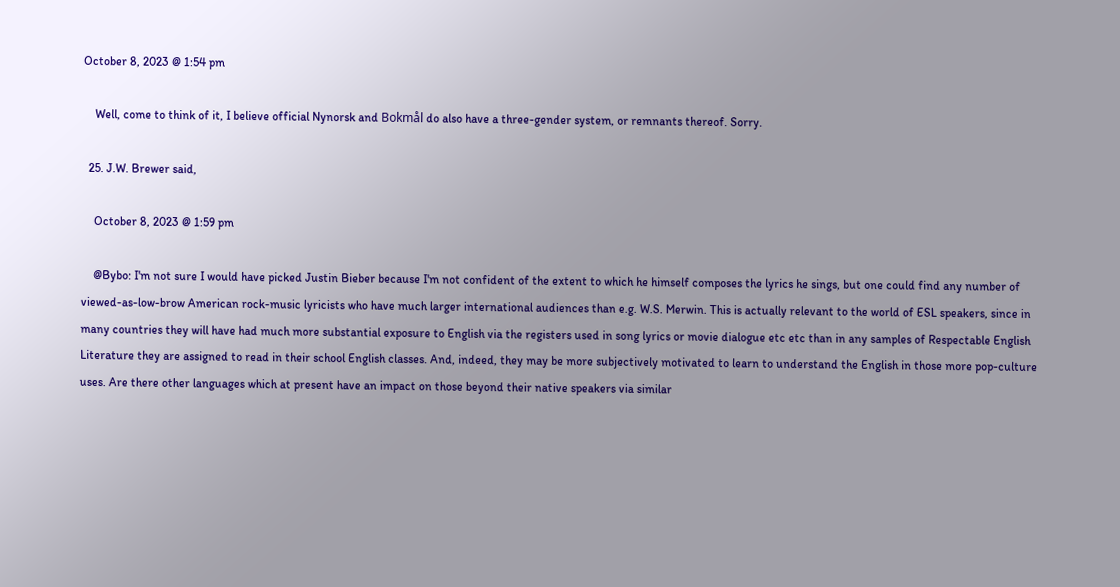October 8, 2023 @ 1:54 pm

    Well, come to think of it, I believe official Nynorsk and Bokmål do also have a three-gender system, or remnants thereof. Sorry.

  25. J.W. Brewer said,

    October 8, 2023 @ 1:59 pm

    @Bybo: I'm not sure I would have picked Justin Bieber because I'm not confident of the extent to which he himself composes the lyrics he sings, but one could find any number of viewed-as-low-brow American rock-music lyricists who have much larger international audiences than e.g. W.S. Merwin. This is actually relevant to the world of ESL speakers, since in many countries they will have had much more substantial exposure to English via the registers used in song lyrics or movie dialogue etc etc than in any samples of Respectable English Literature they are assigned to read in their school English classes. And, indeed, they may be more subjectively motivated to learn to understand the English in those more pop-culture uses. Are there other languages which at present have an impact on those beyond their native speakers via similar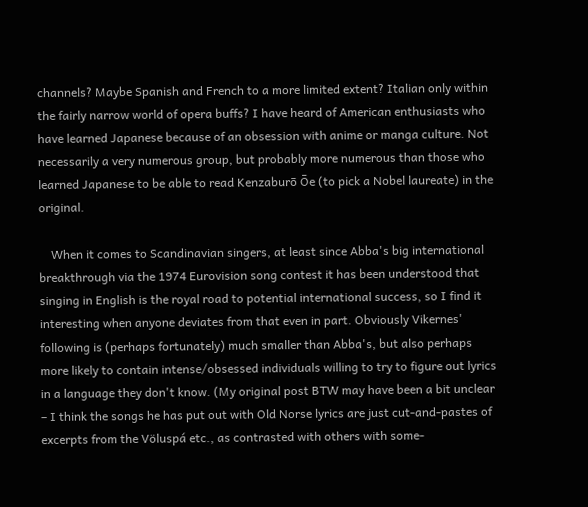channels? Maybe Spanish and French to a more limited extent? Italian only within the fairly narrow world of opera buffs? I have heard of American enthusiasts who have learned Japanese because of an obsession with anime or manga culture. Not necessarily a very numerous group, but probably more numerous than those who learned Japanese to be able to read Kenzaburō Ōe (to pick a Nobel laureate) in the original.

    When it comes to Scandinavian singers, at least since Abba's big international breakthrough via the 1974 Eurovision song contest it has been understood that singing in English is the royal road to potential international success, so I find it interesting when anyone deviates from that even in part. Obviously Vikernes' following is (perhaps fortunately) much smaller than Abba's, but also perhaps more likely to contain intense/obsessed individuals willing to try to figure out lyrics in a language they don't know. (My original post BTW may have been a bit unclear – I think the songs he has put out with Old Norse lyrics are just cut-and-pastes of excerpts from the Völuspá etc., as contrasted with others with some-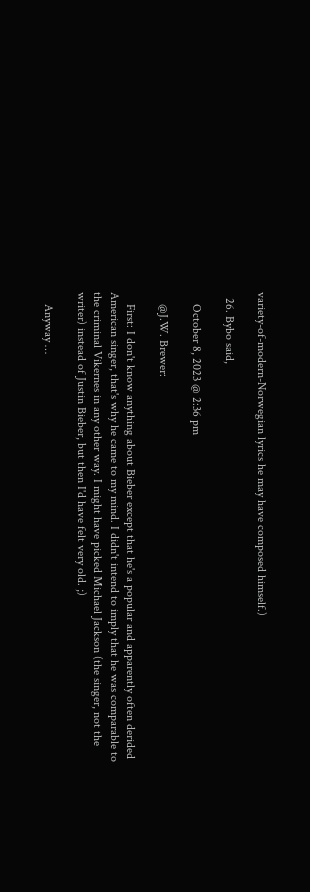variety-of-modern-Norwegian lyrics he may have composed himself.)

  26. Bybo said,

    October 8, 2023 @ 2:36 pm

    @J.W. Brewer:

    First: I don't know anything about Bieber except that he's a popular and apparently often derided American singer, that's why he came to my mind. I didn't intend to imply that he was comparable to the criminal Vikernes in any other way. I might have picked Michael Jackson (the singer, not the writer) instead of Justin Bieber, but then I'd have felt very old. ;)

    Anyway …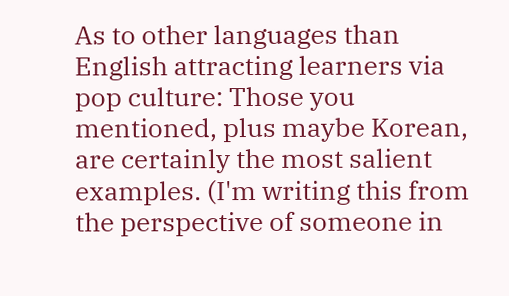As to other languages than English attracting learners via pop culture: Those you mentioned, plus maybe Korean, are certainly the most salient examples. (I'm writing this from the perspective of someone in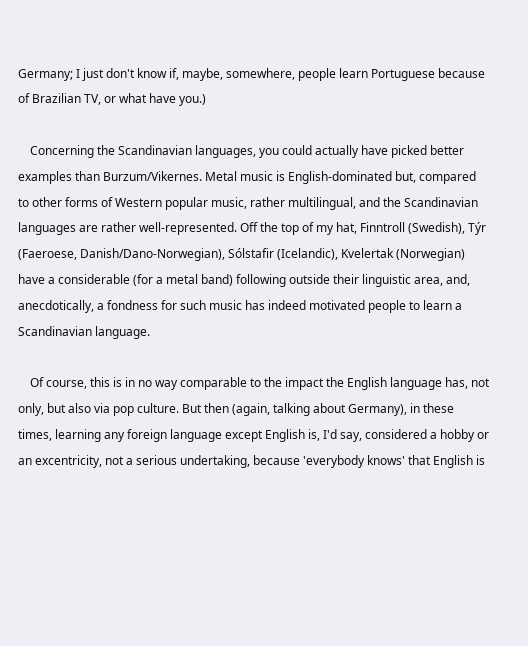Germany; I just don't know if, maybe, somewhere, people learn Portuguese because of Brazilian TV, or what have you.)

    Concerning the Scandinavian languages, you could actually have picked better examples than Burzum/Vikernes. Metal music is English-dominated but, compared to other forms of Western popular music, rather multilingual, and the Scandinavian languages are rather well-represented. Off the top of my hat, Finntroll (Swedish), Týr (Faeroese, Danish/Dano-Norwegian), Sólstafir (Icelandic), Kvelertak (Norwegian) have a considerable (for a metal band) following outside their linguistic area, and, anecdotically, a fondness for such music has indeed motivated people to learn a Scandinavian language.

    Of course, this is in no way comparable to the impact the English language has, not only, but also via pop culture. But then (again, talking about Germany), in these times, learning any foreign language except English is, I'd say, considered a hobby or an excentricity, not a serious undertaking, because 'everybody knows' that English is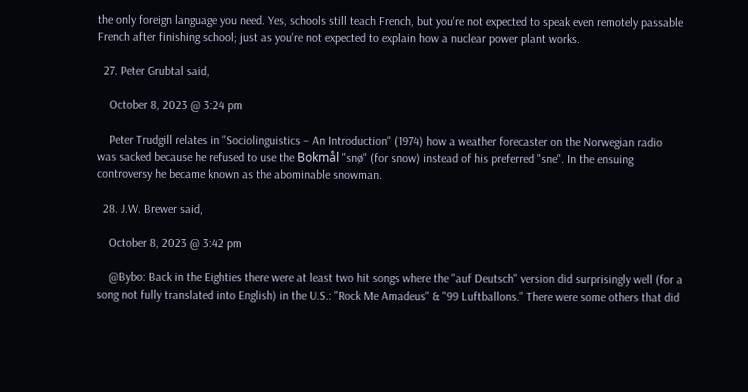the only foreign language you need. Yes, schools still teach French, but you're not expected to speak even remotely passable French after finishing school; just as you're not expected to explain how a nuclear power plant works.

  27. Peter Grubtal said,

    October 8, 2023 @ 3:24 pm

    Peter Trudgill relates in "Sociolinguistics – An Introduction" (1974) how a weather forecaster on the Norwegian radio was sacked because he refused to use the Bokmål "snø" (for snow) instead of his preferred "sne". In the ensuing controversy he became known as the abominable snowman.

  28. J.W. Brewer said,

    October 8, 2023 @ 3:42 pm

    @Bybo: Back in the Eighties there were at least two hit songs where the "auf Deutsch" version did surprisingly well (for a song not fully translated into English) in the U.S.: "Rock Me Amadeus" & "99 Luftballons." There were some others that did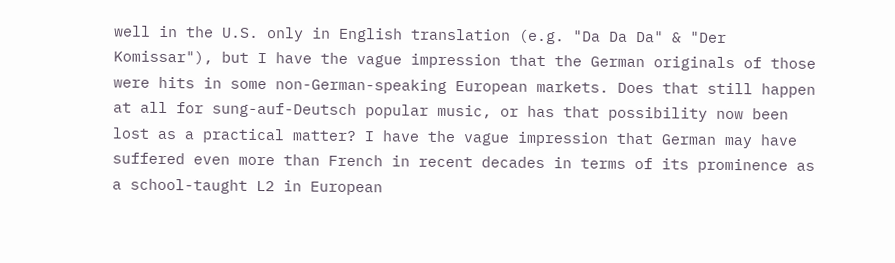well in the U.S. only in English translation (e.g. "Da Da Da" & "Der Komissar"), but I have the vague impression that the German originals of those were hits in some non-German-speaking European markets. Does that still happen at all for sung-auf-Deutsch popular music, or has that possibility now been lost as a practical matter? I have the vague impression that German may have suffered even more than French in recent decades in terms of its prominence as a school-taught L2 in European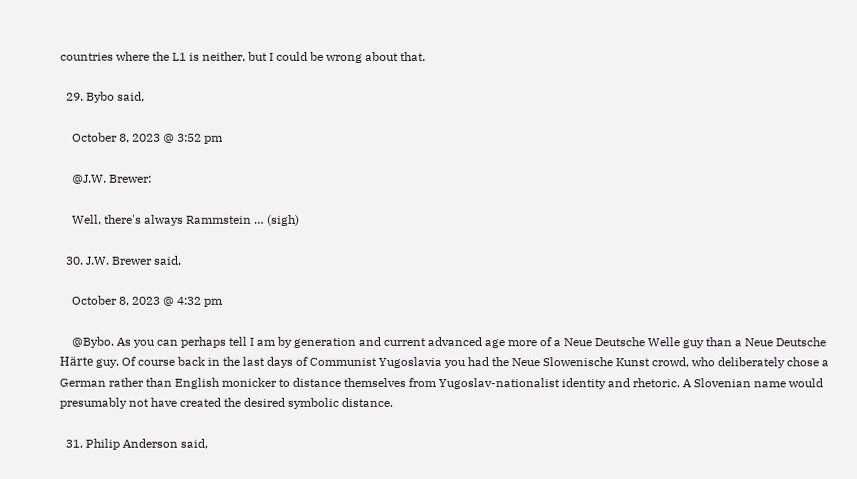countries where the L1 is neither, but I could be wrong about that.

  29. Bybo said,

    October 8, 2023 @ 3:52 pm

    @J.W. Brewer:

    Well, there's always Rammstein … (sigh)

  30. J.W. Brewer said,

    October 8, 2023 @ 4:32 pm

    @Bybo. As you can perhaps tell I am by generation and current advanced age more of a Neue Deutsche Welle guy than a Neue Deutsche Härte guy. Of course back in the last days of Communist Yugoslavia you had the Neue Slowenische Kunst crowd, who deliberately chose a German rather than English monicker to distance themselves from Yugoslav-nationalist identity and rhetoric. A Slovenian name would presumably not have created the desired symbolic distance.

  31. Philip Anderson said,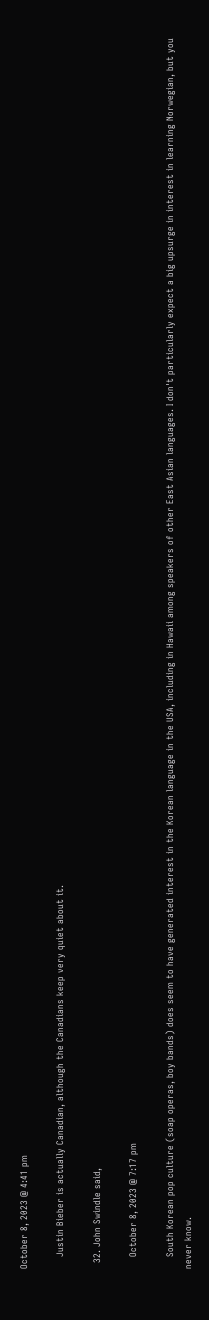October 8, 2023 @ 4:41 pm

    Justin Bieber is actually Canadian, although the Canadians keep very quiet about it.

  32. John Swindle said,

    October 8, 2023 @ 7:17 pm

    South Korean pop culture (soap operas, boy bands) does seem to have generated interest in the Korean language in the USA, including in Hawaii among speakers of other East Asian languages. I don't particularly expect a big upsurge in interest in learning Norwegian, but you never know.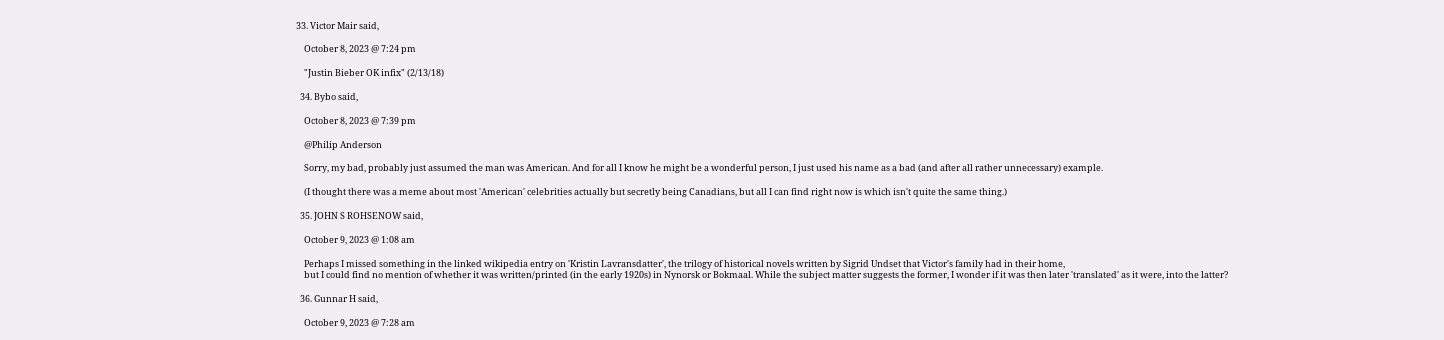33. Victor Mair said,

    October 8, 2023 @ 7:24 pm

    "Justin Bieber OK infix" (2/13/18)

  34. Bybo said,

    October 8, 2023 @ 7:39 pm

    @Philip Anderson

    Sorry, my bad, probably just assumed the man was American. And for all I know he might be a wonderful person, I just used his name as a bad (and after all rather unnecessary) example.

    (I thought there was a meme about most 'American' celebrities actually but secretly being Canadians, but all I can find right now is which isn't quite the same thing.)

  35. JOHN S ROHSENOW said,

    October 9, 2023 @ 1:08 am

    Perhaps I missed something in the linked wikipedia entry on 'Kristin Lavransdatter', the trilogy of historical novels written by Sigrid Undset that Victor's family had in their home,
    but I could find no mention of whether it was written/printed (in the early 1920s) in Nynorsk or Bokmaal. While the subject matter suggests the former, I wonder if it was then later 'translated' as it were, into the latter?

  36. Gunnar H said,

    October 9, 2023 @ 7:28 am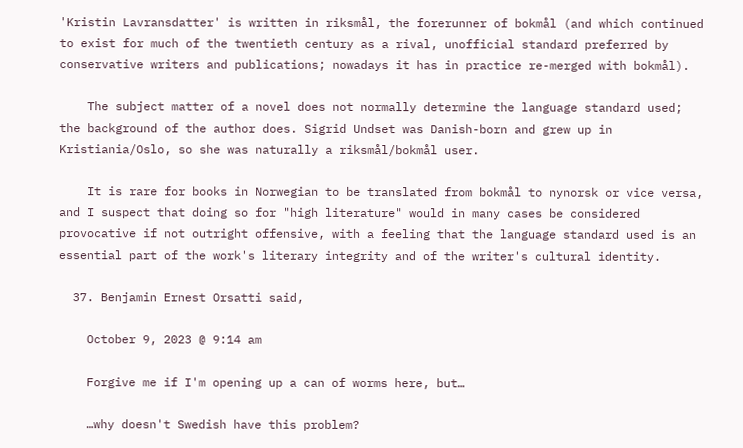'Kristin Lavransdatter' is written in riksmål, the forerunner of bokmål (and which continued to exist for much of the twentieth century as a rival, unofficial standard preferred by conservative writers and publications; nowadays it has in practice re-merged with bokmål).

    The subject matter of a novel does not normally determine the language standard used; the background of the author does. Sigrid Undset was Danish-born and grew up in Kristiania/Oslo, so she was naturally a riksmål/bokmål user.

    It is rare for books in Norwegian to be translated from bokmål to nynorsk or vice versa, and I suspect that doing so for "high literature" would in many cases be considered provocative if not outright offensive, with a feeling that the language standard used is an essential part of the work's literary integrity and of the writer's cultural identity.

  37. Benjamin Ernest Orsatti said,

    October 9, 2023 @ 9:14 am

    Forgive me if I'm opening up a can of worms here, but…

    …why doesn't Swedish have this problem?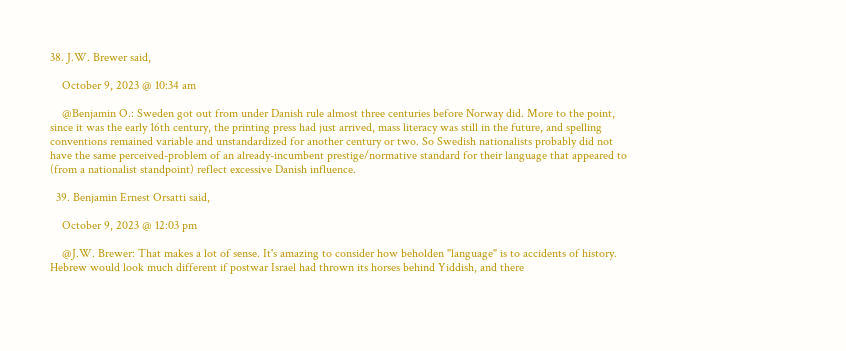38. J.W. Brewer said,

    October 9, 2023 @ 10:34 am

    @Benjamin O.: Sweden got out from under Danish rule almost three centuries before Norway did. More to the point, since it was the early 16th century, the printing press had just arrived, mass literacy was still in the future, and spelling conventions remained variable and unstandardized for another century or two. So Swedish nationalists probably did not have the same perceived-problem of an already-incumbent prestige/normative standard for their language that appeared to (from a nationalist standpoint) reflect excessive Danish influence.

  39. Benjamin Ernest Orsatti said,

    October 9, 2023 @ 12:03 pm

    @J.W. Brewer: That makes a lot of sense. It's amazing to consider how beholden "language" is to accidents of history. Hebrew would look much different if postwar Israel had thrown its horses behind Yiddish, and there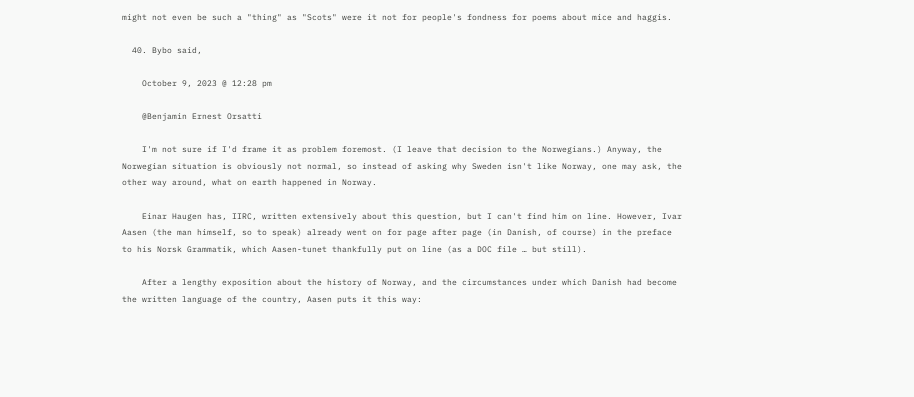might not even be such a "thing" as "Scots" were it not for people's fondness for poems about mice and haggis.

  40. Bybo said,

    October 9, 2023 @ 12:28 pm

    @Benjamin Ernest Orsatti

    I'm not sure if I'd frame it as problem foremost. (I leave that decision to the Norwegians.) Anyway, the Norwegian situation is obviously not normal, so instead of asking why Sweden isn't like Norway, one may ask, the other way around, what on earth happened in Norway.

    Einar Haugen has, IIRC, written extensively about this question, but I can't find him on line. However, Ivar Aasen (the man himself, so to speak) already went on for page after page (in Danish, of course) in the preface to his Norsk Grammatik, which Aasen-tunet thankfully put on line (as a DOC file … but still).

    After a lengthy exposition about the history of Norway, and the circumstances under which Danish had become the written language of the country, Aasen puts it this way: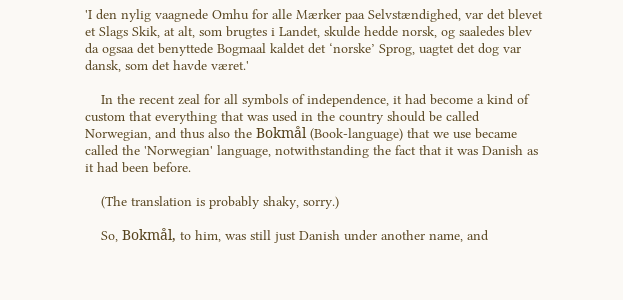'I den nylig vaagnede Omhu for alle Mærker paa Selvstændighed, var det blevet et Slags Skik, at alt, som brugtes i Landet, skulde hedde norsk, og saaledes blev da ogsaa det benyttede Bogmaal kaldet det ‘norske’ Sprog, uagtet det dog var dansk, som det havde været.'

    In the recent zeal for all symbols of independence, it had become a kind of custom that everything that was used in the country should be called Norwegian, and thus also the Bokmål (Book-language) that we use became called the 'Norwegian' language, notwithstanding the fact that it was Danish as it had been before.

    (The translation is probably shaky, sorry.)

    So, Bokmål, to him, was still just Danish under another name, and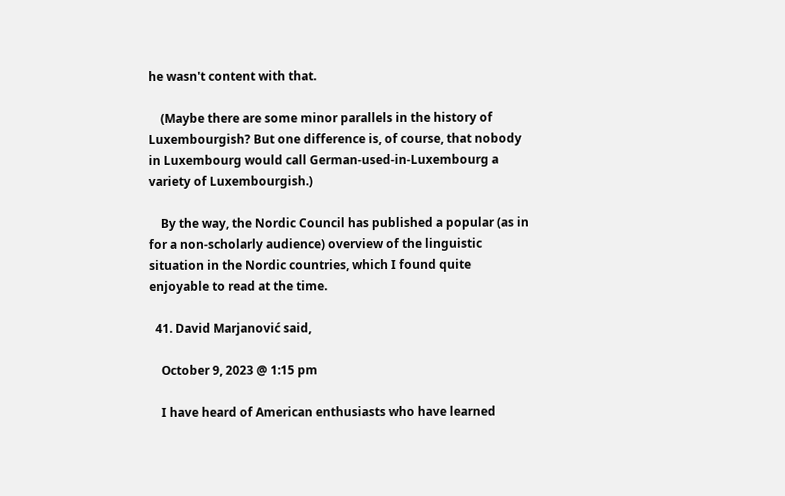he wasn't content with that.

    (Maybe there are some minor parallels in the history of Luxembourgish? But one difference is, of course, that nobody in Luxembourg would call German-used-in-Luxembourg a variety of Luxembourgish.)

    By the way, the Nordic Council has published a popular (as in for a non-scholarly audience) overview of the linguistic situation in the Nordic countries, which I found quite enjoyable to read at the time.

  41. David Marjanović said,

    October 9, 2023 @ 1:15 pm

    I have heard of American enthusiasts who have learned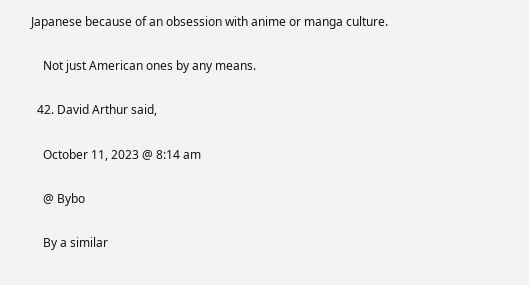Japanese because of an obsession with anime or manga culture.

    Not just American ones by any means.

  42. David Arthur said,

    October 11, 2023 @ 8:14 am

    @ Bybo

    By a similar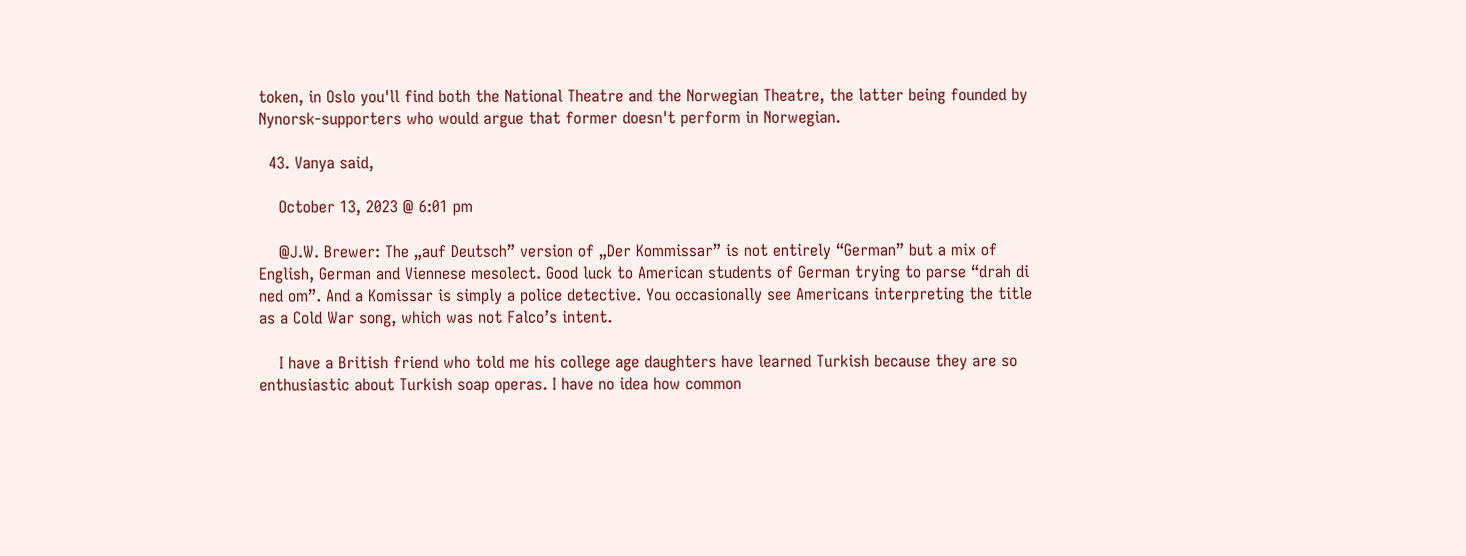token, in Oslo you'll find both the National Theatre and the Norwegian Theatre, the latter being founded by Nynorsk-supporters who would argue that former doesn't perform in Norwegian.

  43. Vanya said,

    October 13, 2023 @ 6:01 pm

    @J.W. Brewer: The „auf Deutsch” version of „Der Kommissar” is not entirely “German” but a mix of English, German and Viennese mesolect. Good luck to American students of German trying to parse “drah di ned om”. And a Komissar is simply a police detective. You occasionally see Americans interpreting the title as a Cold War song, which was not Falco’s intent.

    I have a British friend who told me his college age daughters have learned Turkish because they are so enthusiastic about Turkish soap operas. I have no idea how common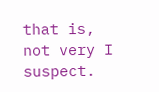that is, not very I suspect.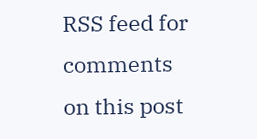RSS feed for comments on this post